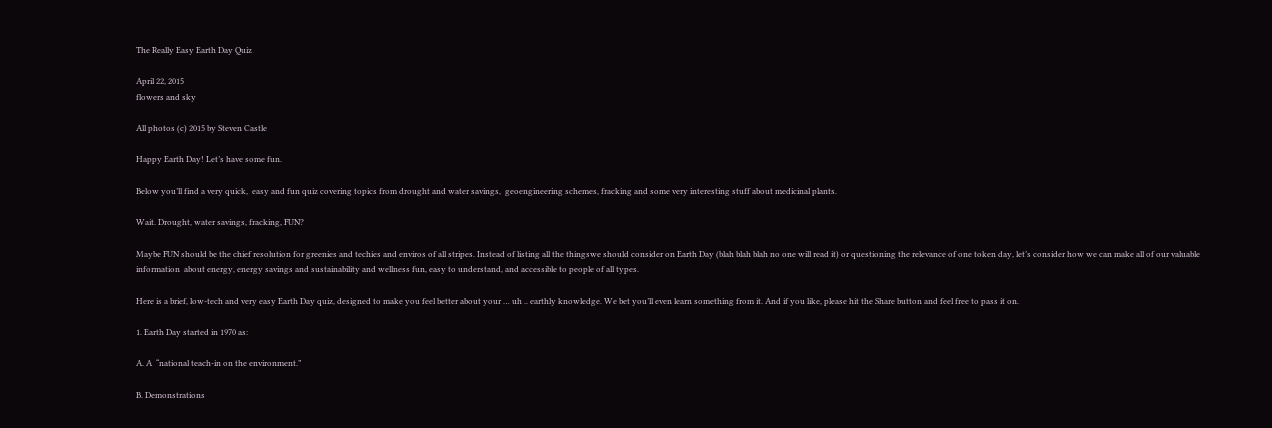The Really Easy Earth Day Quiz

April 22, 2015
flowers and sky

All photos (c) 2015 by Steven Castle

Happy Earth Day! Let’s have some fun.

Below you’ll find a very quick,  easy and fun quiz covering topics from drought and water savings,  geoengineering schemes, fracking and some very interesting stuff about medicinal plants.

Wait. Drought, water savings, fracking, FUN?

Maybe FUN should be the chief resolution for greenies and techies and enviros of all stripes. Instead of listing all the thingswe should consider on Earth Day (blah blah blah no one will read it) or questioning the relevance of one token day, let’s consider how we can make all of our valuable information  about energy, energy savings and sustainability and wellness fun, easy to understand, and accessible to people of all types.

Here is a brief, low-tech and very easy Earth Day quiz, designed to make you feel better about your … uh .. earthly knowledge. We bet you’ll even learn something from it. And if you like, please hit the Share button and feel free to pass it on.

1. Earth Day started in 1970 as:

A. A  “national teach-in on the environment.”

B. Demonstrations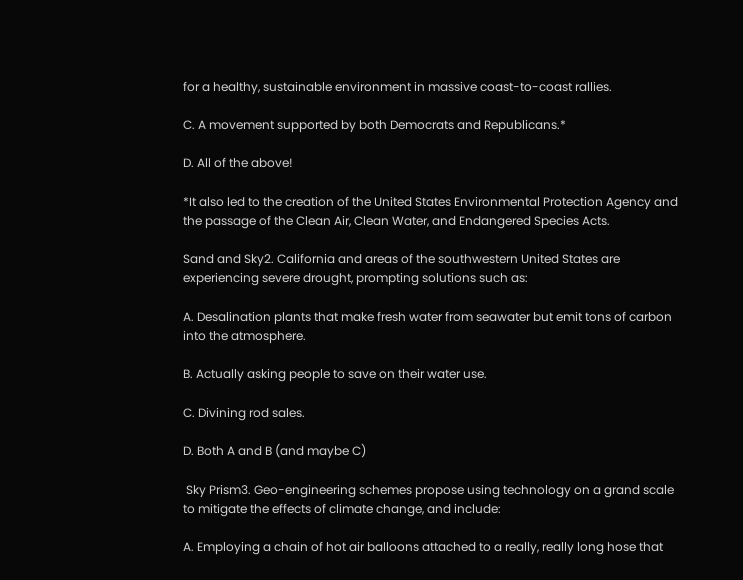for a healthy, sustainable environment in massive coast-to-coast rallies.

C. A movement supported by both Democrats and Republicans.*

D. All of the above!

*It also led to the creation of the United States Environmental Protection Agency and the passage of the Clean Air, Clean Water, and Endangered Species Acts.

Sand and Sky2. California and areas of the southwestern United States are experiencing severe drought, prompting solutions such as:

A. Desalination plants that make fresh water from seawater but emit tons of carbon into the atmosphere.

B. Actually asking people to save on their water use.

C. Divining rod sales.

D. Both A and B (and maybe C)

 Sky Prism3. Geo-engineering schemes propose using technology on a grand scale to mitigate the effects of climate change, and include:

A. Employing a chain of hot air balloons attached to a really, really long hose that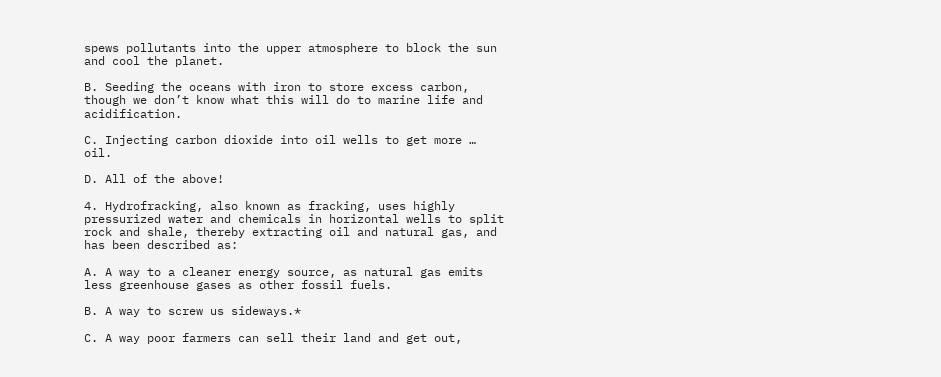spews pollutants into the upper atmosphere to block the sun and cool the planet.

B. Seeding the oceans with iron to store excess carbon, though we don’t know what this will do to marine life and acidification.

C. Injecting carbon dioxide into oil wells to get more … oil.

D. All of the above!

4. Hydrofracking, also known as fracking, uses highly pressurized water and chemicals in horizontal wells to split rock and shale, thereby extracting oil and natural gas, and has been described as:

A. A way to a cleaner energy source, as natural gas emits less greenhouse gases as other fossil fuels.

B. A way to screw us sideways.*

C. A way poor farmers can sell their land and get out,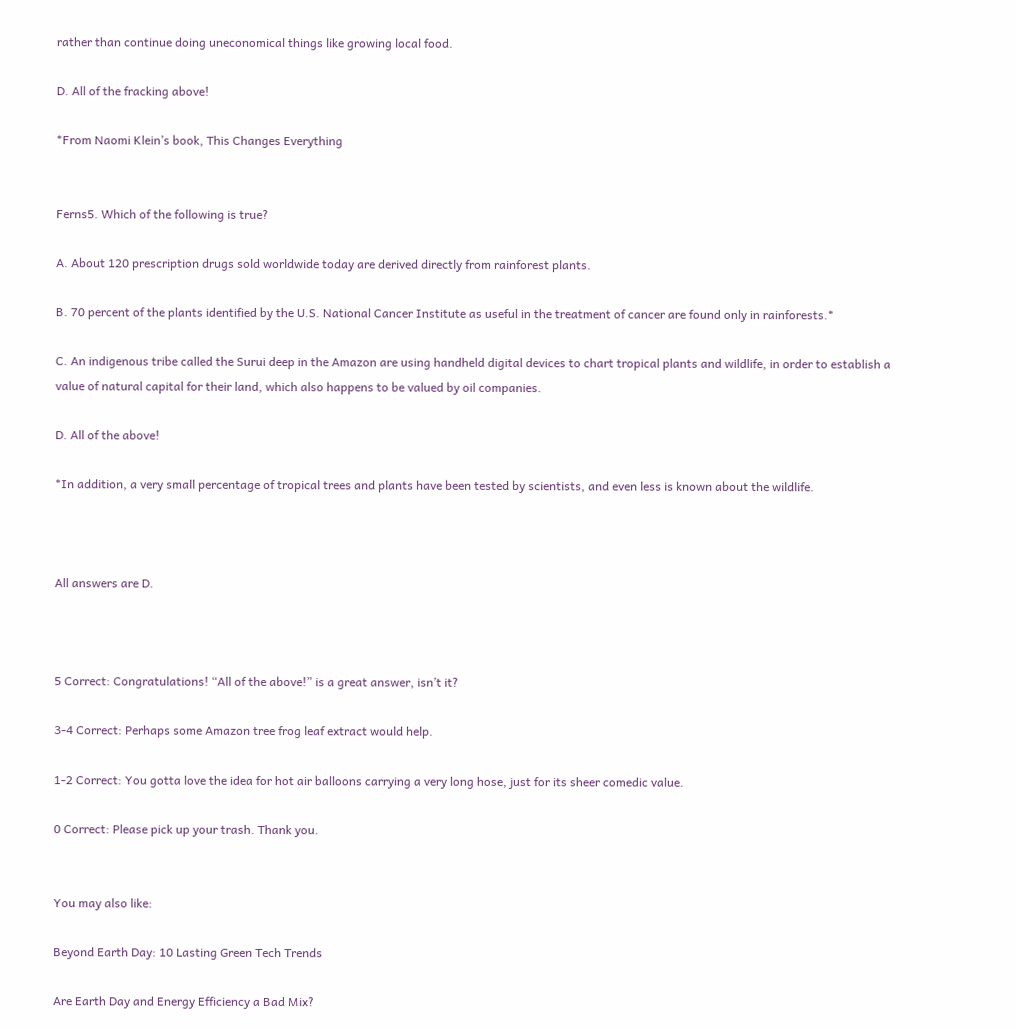rather than continue doing uneconomical things like growing local food.

D. All of the fracking above!

*From Naomi Klein’s book, This Changes Everything


Ferns5. Which of the following is true?

A. About 120 prescription drugs sold worldwide today are derived directly from rainforest plants.

B. 70 percent of the plants identified by the U.S. National Cancer Institute as useful in the treatment of cancer are found only in rainforests.*

C. An indigenous tribe called the Surui deep in the Amazon are using handheld digital devices to chart tropical plants and wildlife, in order to establish a value of natural capital for their land, which also happens to be valued by oil companies.

D. All of the above!

*In addition, a very small percentage of tropical trees and plants have been tested by scientists, and even less is known about the wildlife.



All answers are D.



5 Correct: Congratulations! “All of the above!” is a great answer, isn’t it?

3-4 Correct: Perhaps some Amazon tree frog leaf extract would help.

1-2 Correct: You gotta love the idea for hot air balloons carrying a very long hose, just for its sheer comedic value.

0 Correct: Please pick up your trash. Thank you.


You may also like:

Beyond Earth Day: 10 Lasting Green Tech Trends

Are Earth Day and Energy Efficiency a Bad Mix?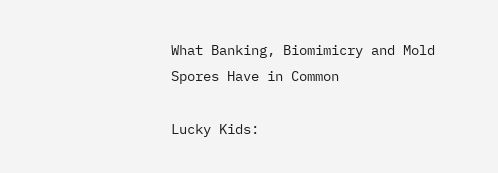What Banking, Biomimicry and Mold Spores Have in Common

Lucky Kids: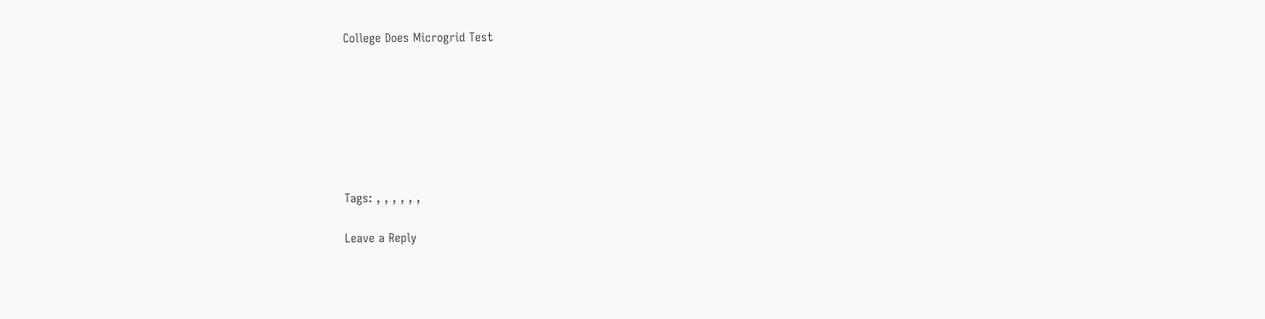College Does Microgrid Test







Tags: , , , , , ,

Leave a Reply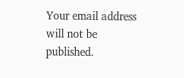Your email address will not be published.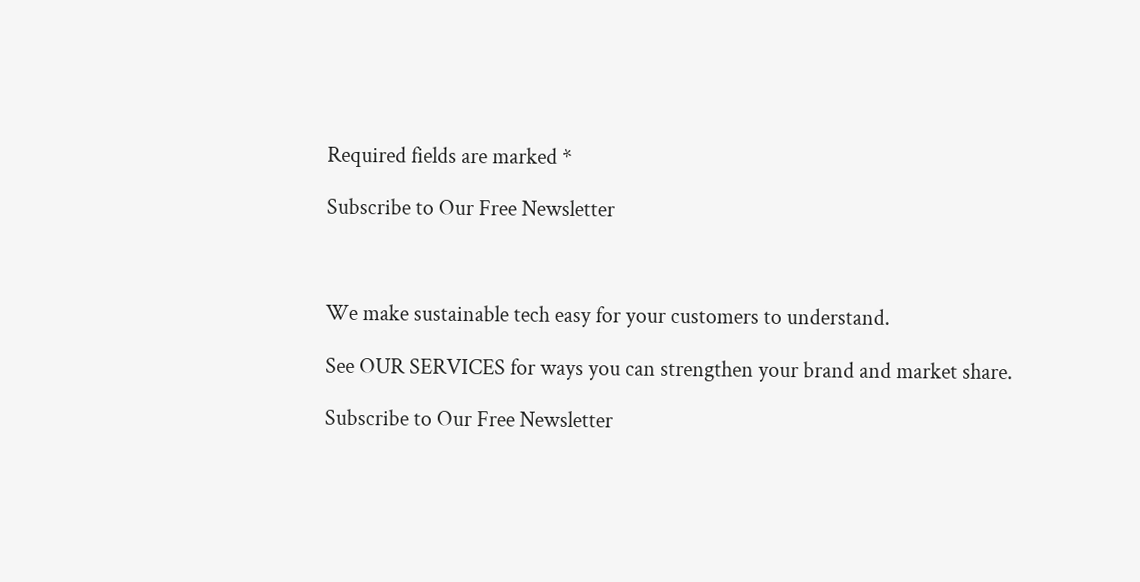Required fields are marked *

Subscribe to Our Free Newsletter



We make sustainable tech easy for your customers to understand.

See OUR SERVICES for ways you can strengthen your brand and market share.

Subscribe to Our Free Newsletter